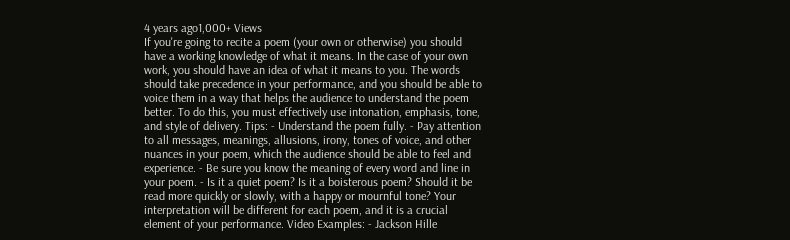4 years ago1,000+ Views
If you're going to recite a poem (your own or otherwise) you should have a working knowledge of what it means. In the case of your own work, you should have an idea of what it means to you. The words should take precedence in your performance, and you should be able to voice them in a way that helps the audience to understand the poem better. To do this, you must effectively use intonation, emphasis, tone, and style of delivery. Tips: - Understand the poem fully. - Pay attention to all messages, meanings, allusions, irony, tones of voice, and other nuances in your poem, which the audience should be able to feel and experience. - Be sure you know the meaning of every word and line in your poem. - Is it a quiet poem? Is it a boisterous poem? Should it be read more quickly or slowly, with a happy or mournful tone? Your interpretation will be different for each poem, and it is a crucial element of your performance. Video Examples: - Jackson Hille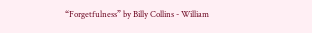“Forgetfulness” by Billy Collins - William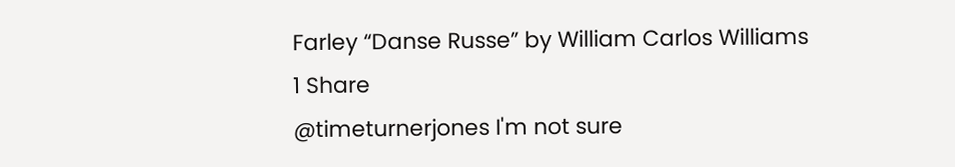Farley “Danse Russe” by William Carlos Williams
1 Share
@timeturnerjones I'm not sure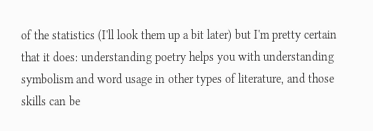of the statistics (I'll look them up a bit later) but I'm pretty certain that it does: understanding poetry helps you with understanding symbolism and word usage in other types of literature, and those skills can be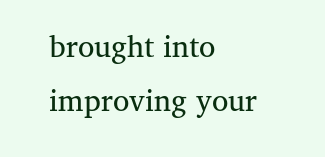brought into improving your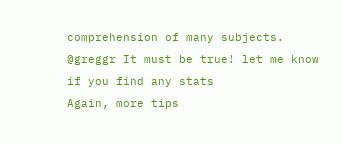comprehension of many subjects.
@greggr It must be true! let me know if you find any stats
Again, more tips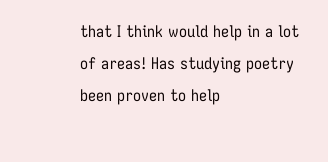that I think would help in a lot of areas! Has studying poetry been proven to help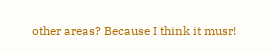other areas? Because I think it musr!